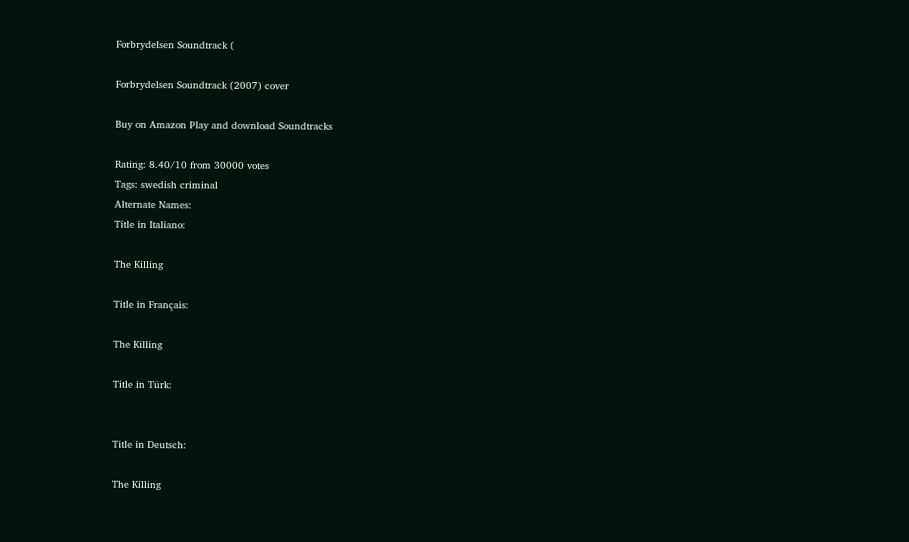Forbrydelsen Soundtrack (

Forbrydelsen Soundtrack (2007) cover

Buy on Amazon Play and download Soundtracks

Rating: 8.40/10 from 30000 votes
Tags: swedish criminal
Alternate Names:
Title in Italiano:

The Killing

Title in Français:

The Killing

Title in Türk:


Title in Deutsch:

The Killing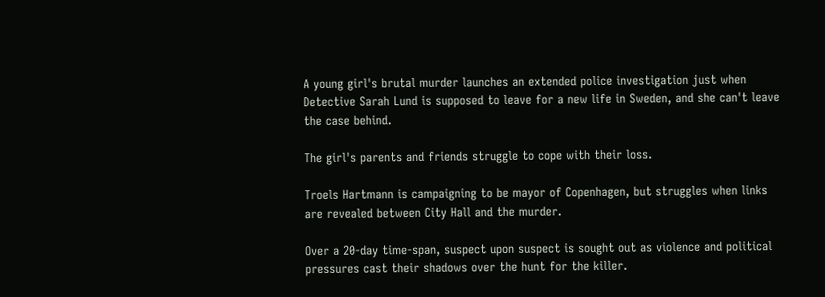A young girl's brutal murder launches an extended police investigation just when Detective Sarah Lund is supposed to leave for a new life in Sweden, and she can't leave the case behind.

The girl's parents and friends struggle to cope with their loss.

Troels Hartmann is campaigning to be mayor of Copenhagen, but struggles when links are revealed between City Hall and the murder.

Over a 20-day time-span, suspect upon suspect is sought out as violence and political pressures cast their shadows over the hunt for the killer.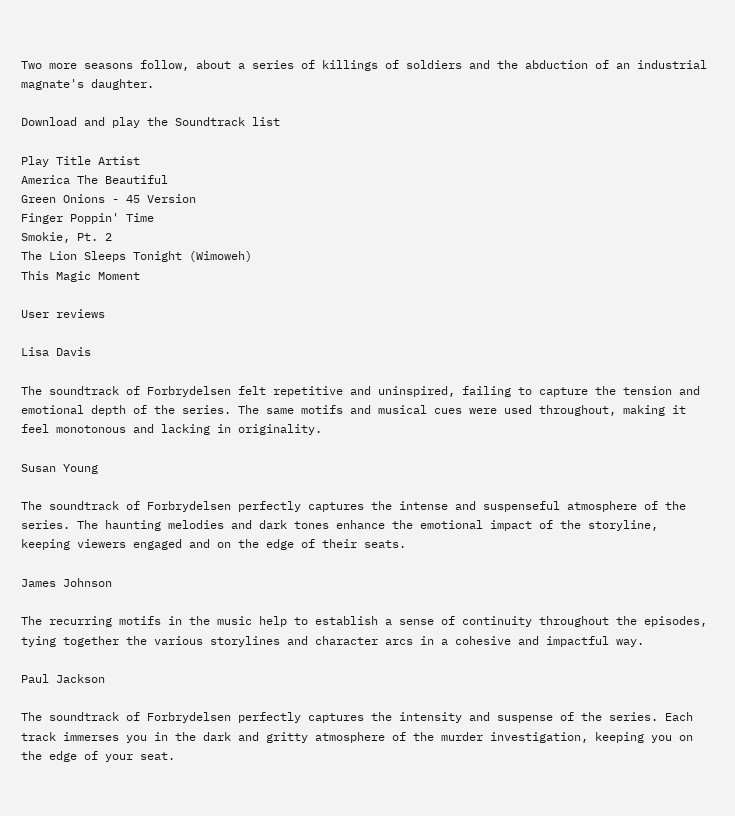Two more seasons follow, about a series of killings of soldiers and the abduction of an industrial magnate's daughter.

Download and play the Soundtrack list

Play Title Artist
America The Beautiful
Green Onions - 45 Version
Finger Poppin' Time
Smokie, Pt. 2
The Lion Sleeps Tonight (Wimoweh)
This Magic Moment

User reviews

Lisa Davis

The soundtrack of Forbrydelsen felt repetitive and uninspired, failing to capture the tension and emotional depth of the series. The same motifs and musical cues were used throughout, making it feel monotonous and lacking in originality.

Susan Young

The soundtrack of Forbrydelsen perfectly captures the intense and suspenseful atmosphere of the series. The haunting melodies and dark tones enhance the emotional impact of the storyline, keeping viewers engaged and on the edge of their seats.

James Johnson

The recurring motifs in the music help to establish a sense of continuity throughout the episodes, tying together the various storylines and character arcs in a cohesive and impactful way.

Paul Jackson

The soundtrack of Forbrydelsen perfectly captures the intensity and suspense of the series. Each track immerses you in the dark and gritty atmosphere of the murder investigation, keeping you on the edge of your seat.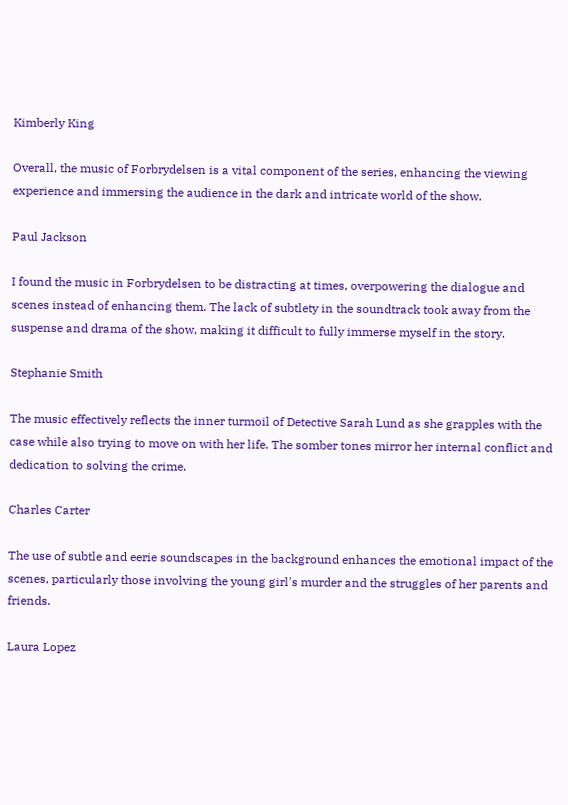Kimberly King

Overall, the music of Forbrydelsen is a vital component of the series, enhancing the viewing experience and immersing the audience in the dark and intricate world of the show.

Paul Jackson

I found the music in Forbrydelsen to be distracting at times, overpowering the dialogue and scenes instead of enhancing them. The lack of subtlety in the soundtrack took away from the suspense and drama of the show, making it difficult to fully immerse myself in the story.

Stephanie Smith

The music effectively reflects the inner turmoil of Detective Sarah Lund as she grapples with the case while also trying to move on with her life. The somber tones mirror her internal conflict and dedication to solving the crime.

Charles Carter

The use of subtle and eerie soundscapes in the background enhances the emotional impact of the scenes, particularly those involving the young girl's murder and the struggles of her parents and friends.

Laura Lopez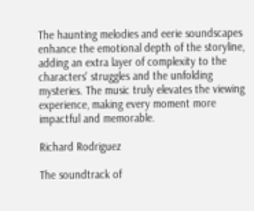The haunting melodies and eerie soundscapes enhance the emotional depth of the storyline, adding an extra layer of complexity to the characters' struggles and the unfolding mysteries. The music truly elevates the viewing experience, making every moment more impactful and memorable.

Richard Rodriguez

The soundtrack of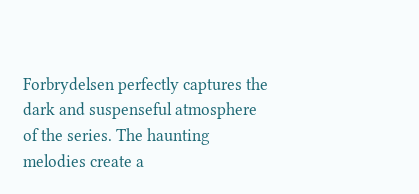Forbrydelsen perfectly captures the dark and suspenseful atmosphere of the series. The haunting melodies create a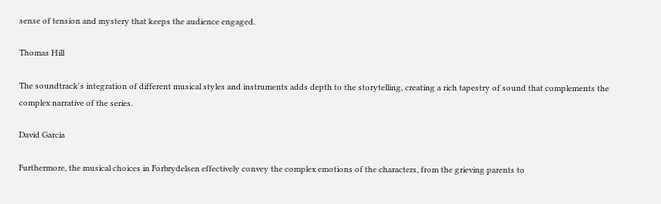sense of tension and mystery that keeps the audience engaged.

Thomas Hill

The soundtrack's integration of different musical styles and instruments adds depth to the storytelling, creating a rich tapestry of sound that complements the complex narrative of the series.

David Garcia

Furthermore, the musical choices in Forbrydelsen effectively convey the complex emotions of the characters, from the grieving parents to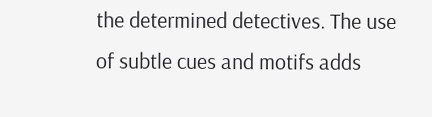the determined detectives. The use of subtle cues and motifs adds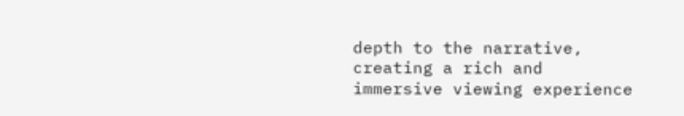depth to the narrative, creating a rich and immersive viewing experience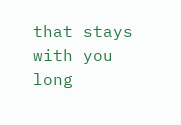that stays with you long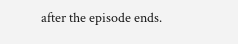after the episode ends.